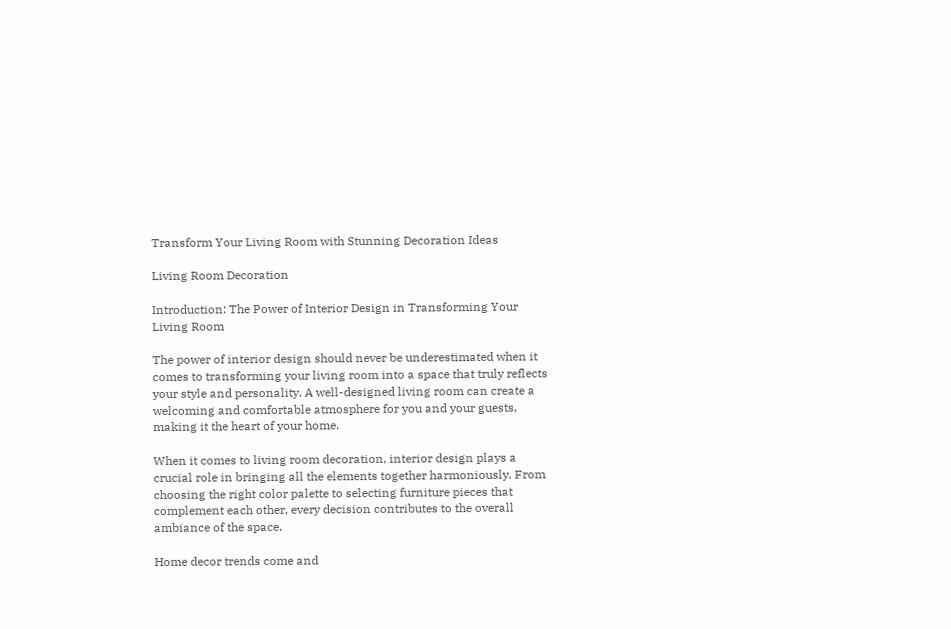Transform Your Living Room with Stunning Decoration Ideas

Living Room Decoration

Introduction: The Power of Interior Design in Transforming Your Living Room

The power of interior design should never be underestimated when it comes to transforming your living room into a space that truly reflects your style and personality. A well-designed living room can create a welcoming and comfortable atmosphere for you and your guests, making it the heart of your home.

When it comes to living room decoration, interior design plays a crucial role in bringing all the elements together harmoniously. From choosing the right color palette to selecting furniture pieces that complement each other, every decision contributes to the overall ambiance of the space.

Home decor trends come and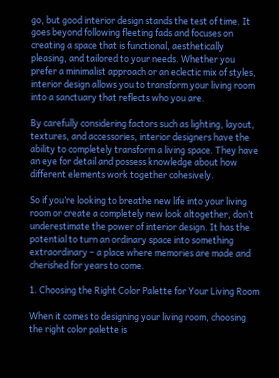go, but good interior design stands the test of time. It goes beyond following fleeting fads and focuses on creating a space that is functional, aesthetically pleasing, and tailored to your needs. Whether you prefer a minimalist approach or an eclectic mix of styles, interior design allows you to transform your living room into a sanctuary that reflects who you are.

By carefully considering factors such as lighting, layout, textures, and accessories, interior designers have the ability to completely transform a living space. They have an eye for detail and possess knowledge about how different elements work together cohesively.

So if you’re looking to breathe new life into your living room or create a completely new look altogether, don’t underestimate the power of interior design. It has the potential to turn an ordinary space into something extraordinary – a place where memories are made and cherished for years to come.

1. Choosing the Right Color Palette for Your Living Room

When it comes to designing your living room, choosing the right color palette is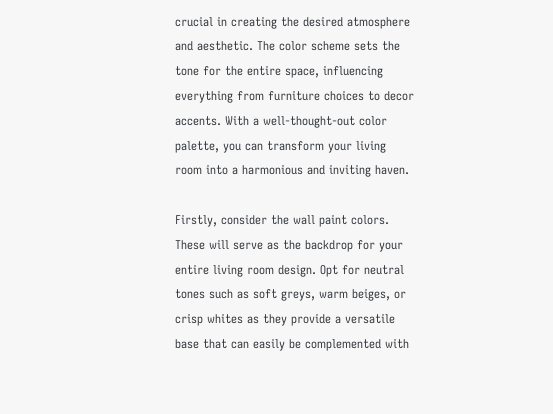crucial in creating the desired atmosphere and aesthetic. The color scheme sets the tone for the entire space, influencing everything from furniture choices to decor accents. With a well-thought-out color palette, you can transform your living room into a harmonious and inviting haven.

Firstly, consider the wall paint colors. These will serve as the backdrop for your entire living room design. Opt for neutral tones such as soft greys, warm beiges, or crisp whites as they provide a versatile base that can easily be complemented with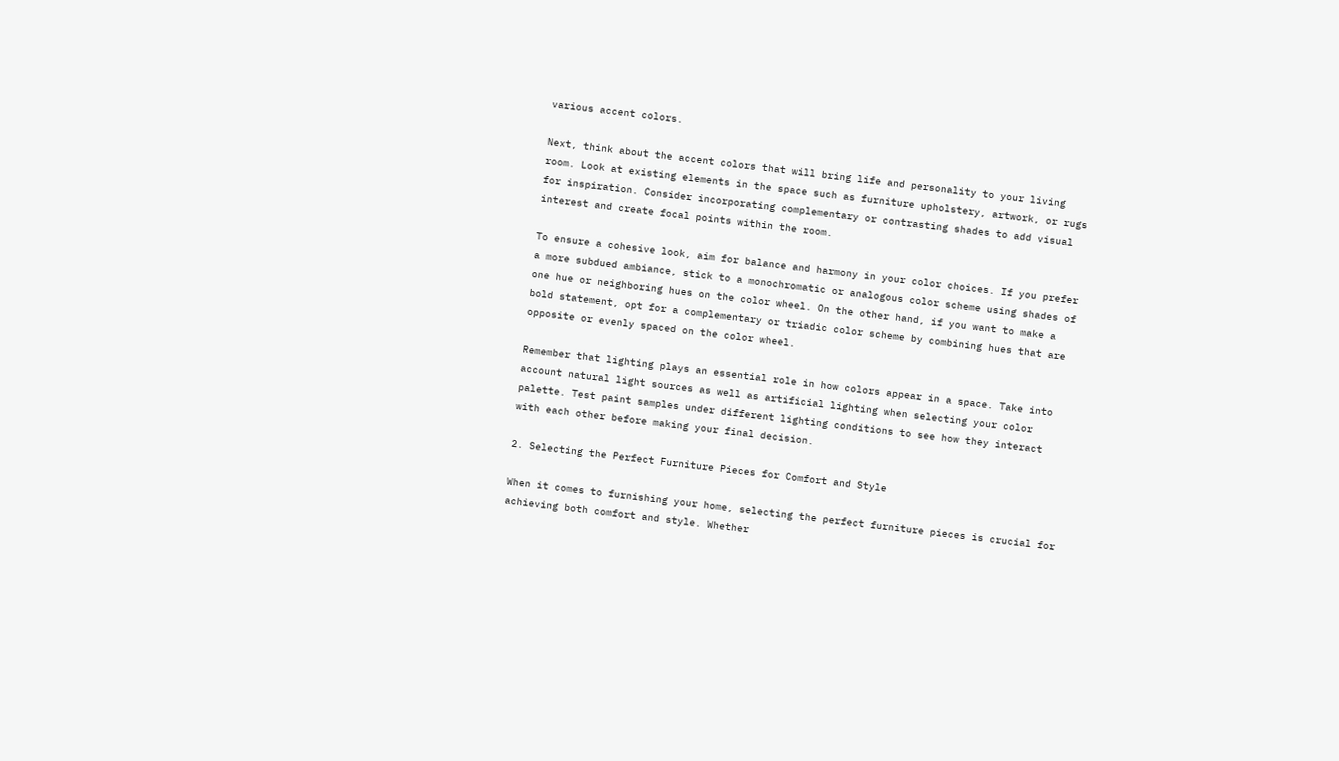various accent colors.

Next, think about the accent colors that will bring life and personality to your living room. Look at existing elements in the space such as furniture upholstery, artwork, or rugs for inspiration. Consider incorporating complementary or contrasting shades to add visual interest and create focal points within the room.

To ensure a cohesive look, aim for balance and harmony in your color choices. If you prefer a more subdued ambiance, stick to a monochromatic or analogous color scheme using shades of one hue or neighboring hues on the color wheel. On the other hand, if you want to make a bold statement, opt for a complementary or triadic color scheme by combining hues that are opposite or evenly spaced on the color wheel.

Remember that lighting plays an essential role in how colors appear in a space. Take into account natural light sources as well as artificial lighting when selecting your color palette. Test paint samples under different lighting conditions to see how they interact with each other before making your final decision.

2. Selecting the Perfect Furniture Pieces for Comfort and Style

When it comes to furnishing your home, selecting the perfect furniture pieces is crucial for achieving both comfort and style. Whether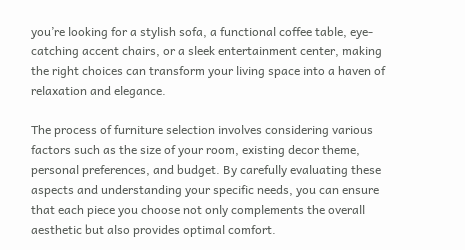you’re looking for a stylish sofa, a functional coffee table, eye-catching accent chairs, or a sleek entertainment center, making the right choices can transform your living space into a haven of relaxation and elegance.

The process of furniture selection involves considering various factors such as the size of your room, existing decor theme, personal preferences, and budget. By carefully evaluating these aspects and understanding your specific needs, you can ensure that each piece you choose not only complements the overall aesthetic but also provides optimal comfort.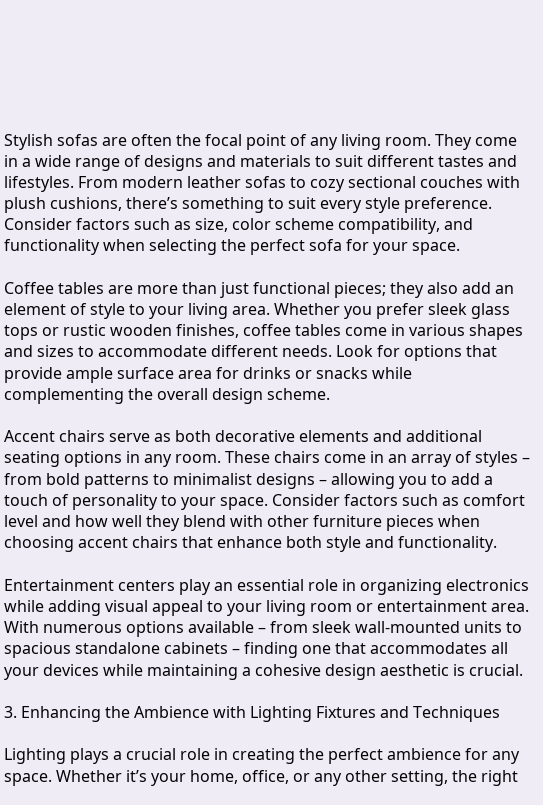Stylish sofas are often the focal point of any living room. They come in a wide range of designs and materials to suit different tastes and lifestyles. From modern leather sofas to cozy sectional couches with plush cushions, there’s something to suit every style preference. Consider factors such as size, color scheme compatibility, and functionality when selecting the perfect sofa for your space.

Coffee tables are more than just functional pieces; they also add an element of style to your living area. Whether you prefer sleek glass tops or rustic wooden finishes, coffee tables come in various shapes and sizes to accommodate different needs. Look for options that provide ample surface area for drinks or snacks while complementing the overall design scheme.

Accent chairs serve as both decorative elements and additional seating options in any room. These chairs come in an array of styles – from bold patterns to minimalist designs – allowing you to add a touch of personality to your space. Consider factors such as comfort level and how well they blend with other furniture pieces when choosing accent chairs that enhance both style and functionality.

Entertainment centers play an essential role in organizing electronics while adding visual appeal to your living room or entertainment area. With numerous options available – from sleek wall-mounted units to spacious standalone cabinets – finding one that accommodates all your devices while maintaining a cohesive design aesthetic is crucial.

3. Enhancing the Ambience with Lighting Fixtures and Techniques

Lighting plays a crucial role in creating the perfect ambience for any space. Whether it’s your home, office, or any other setting, the right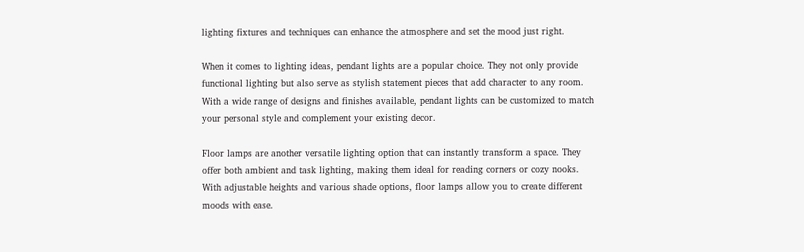lighting fixtures and techniques can enhance the atmosphere and set the mood just right.

When it comes to lighting ideas, pendant lights are a popular choice. They not only provide functional lighting but also serve as stylish statement pieces that add character to any room. With a wide range of designs and finishes available, pendant lights can be customized to match your personal style and complement your existing decor.

Floor lamps are another versatile lighting option that can instantly transform a space. They offer both ambient and task lighting, making them ideal for reading corners or cozy nooks. With adjustable heights and various shade options, floor lamps allow you to create different moods with ease.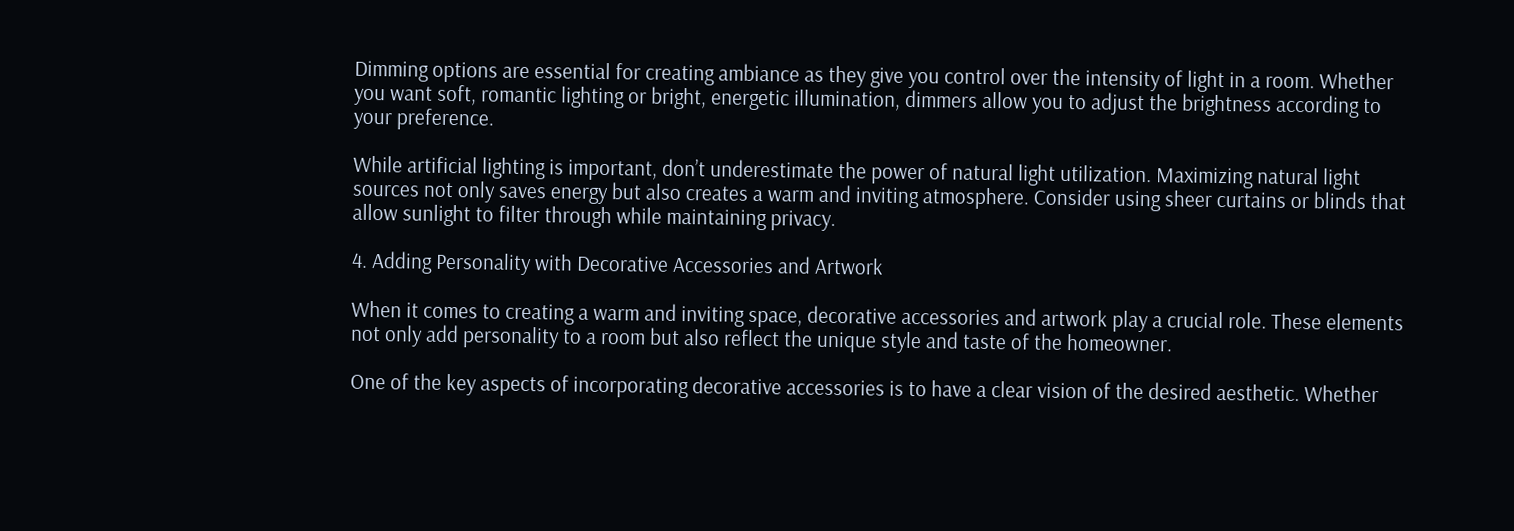Dimming options are essential for creating ambiance as they give you control over the intensity of light in a room. Whether you want soft, romantic lighting or bright, energetic illumination, dimmers allow you to adjust the brightness according to your preference.

While artificial lighting is important, don’t underestimate the power of natural light utilization. Maximizing natural light sources not only saves energy but also creates a warm and inviting atmosphere. Consider using sheer curtains or blinds that allow sunlight to filter through while maintaining privacy.

4. Adding Personality with Decorative Accessories and Artwork

When it comes to creating a warm and inviting space, decorative accessories and artwork play a crucial role. These elements not only add personality to a room but also reflect the unique style and taste of the homeowner.

One of the key aspects of incorporating decorative accessories is to have a clear vision of the desired aesthetic. Whether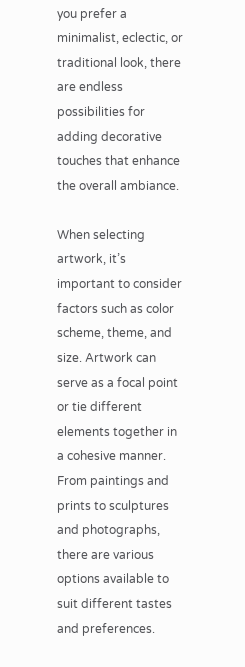you prefer a minimalist, eclectic, or traditional look, there are endless possibilities for adding decorative touches that enhance the overall ambiance.

When selecting artwork, it’s important to consider factors such as color scheme, theme, and size. Artwork can serve as a focal point or tie different elements together in a cohesive manner. From paintings and prints to sculptures and photographs, there are various options available to suit different tastes and preferences.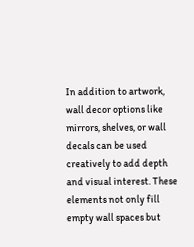In addition to artwork, wall decor options like mirrors, shelves, or wall decals can be used creatively to add depth and visual interest. These elements not only fill empty wall spaces but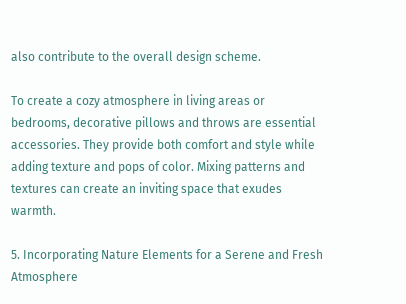also contribute to the overall design scheme.

To create a cozy atmosphere in living areas or bedrooms, decorative pillows and throws are essential accessories. They provide both comfort and style while adding texture and pops of color. Mixing patterns and textures can create an inviting space that exudes warmth.

5. Incorporating Nature Elements for a Serene and Fresh Atmosphere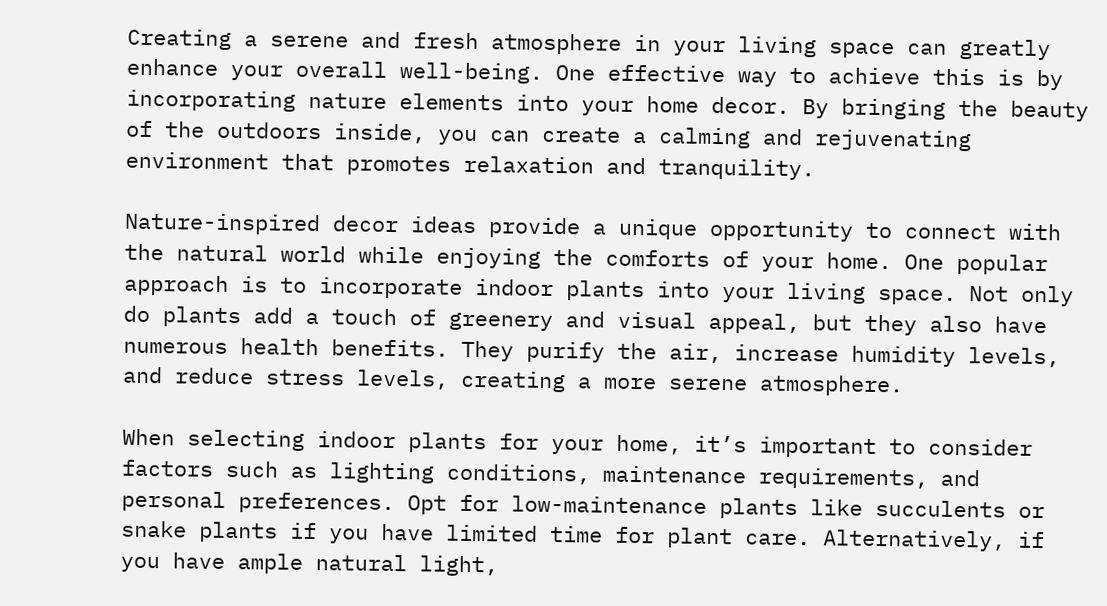Creating a serene and fresh atmosphere in your living space can greatly enhance your overall well-being. One effective way to achieve this is by incorporating nature elements into your home decor. By bringing the beauty of the outdoors inside, you can create a calming and rejuvenating environment that promotes relaxation and tranquility.

Nature-inspired decor ideas provide a unique opportunity to connect with the natural world while enjoying the comforts of your home. One popular approach is to incorporate indoor plants into your living space. Not only do plants add a touch of greenery and visual appeal, but they also have numerous health benefits. They purify the air, increase humidity levels, and reduce stress levels, creating a more serene atmosphere.

When selecting indoor plants for your home, it’s important to consider factors such as lighting conditions, maintenance requirements, and personal preferences. Opt for low-maintenance plants like succulents or snake plants if you have limited time for plant care. Alternatively, if you have ample natural light,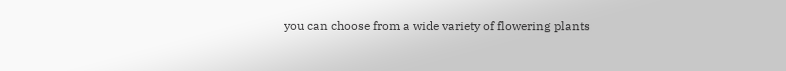you can choose from a wide variety of flowering plants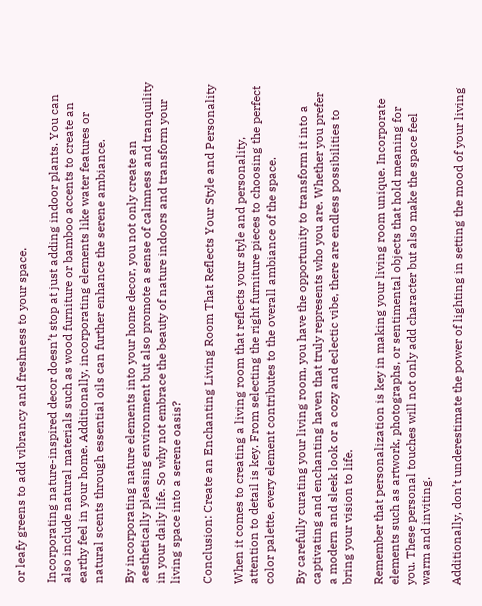or leafy greens to add vibrancy and freshness to your space.

Incorporating nature-inspired decor doesn’t stop at just adding indoor plants. You can also include natural materials such as wood furniture or bamboo accents to create an earthy feel in your home. Additionally, incorporating elements like water features or natural scents through essential oils can further enhance the serene ambiance.

By incorporating nature elements into your home decor, you not only create an aesthetically pleasing environment but also promote a sense of calmness and tranquility in your daily life. So why not embrace the beauty of nature indoors and transform your living space into a serene oasis?

Conclusion: Create an Enchanting Living Room That Reflects Your Style and Personality

When it comes to creating a living room that reflects your style and personality, attention to detail is key. From selecting the right furniture pieces to choosing the perfect color palette, every element contributes to the overall ambiance of the space.

By carefully curating your living room, you have the opportunity to transform it into a captivating and enchanting haven that truly represents who you are. Whether you prefer a modern and sleek look or a cozy and eclectic vibe, there are endless possibilities to bring your vision to life.

Remember that personalization is key in making your living room unique. Incorporate elements such as artwork, photographs, or sentimental objects that hold meaning for you. These personal touches will not only add character but also make the space feel warm and inviting.

Additionally, don’t underestimate the power of lighting in setting the mood of your living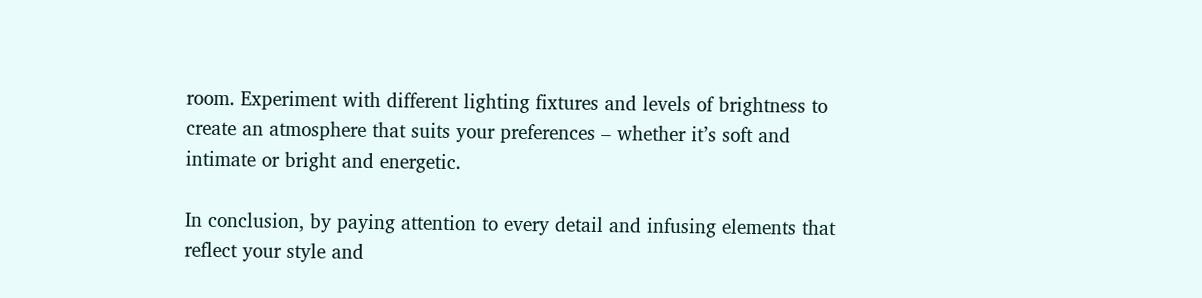room. Experiment with different lighting fixtures and levels of brightness to create an atmosphere that suits your preferences – whether it’s soft and intimate or bright and energetic.

In conclusion, by paying attention to every detail and infusing elements that reflect your style and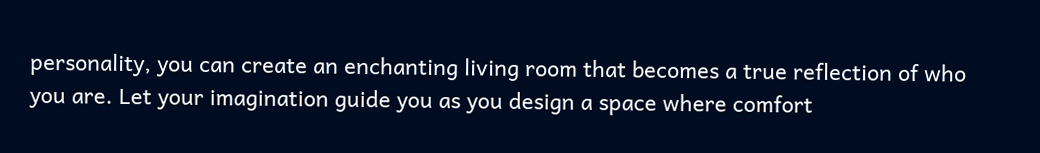personality, you can create an enchanting living room that becomes a true reflection of who you are. Let your imagination guide you as you design a space where comfort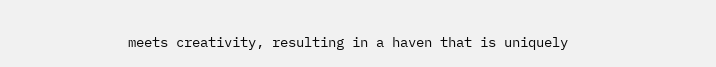meets creativity, resulting in a haven that is uniquely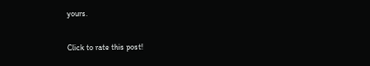yours.

Click to rate this post!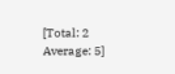[Total: 2 Average: 5]